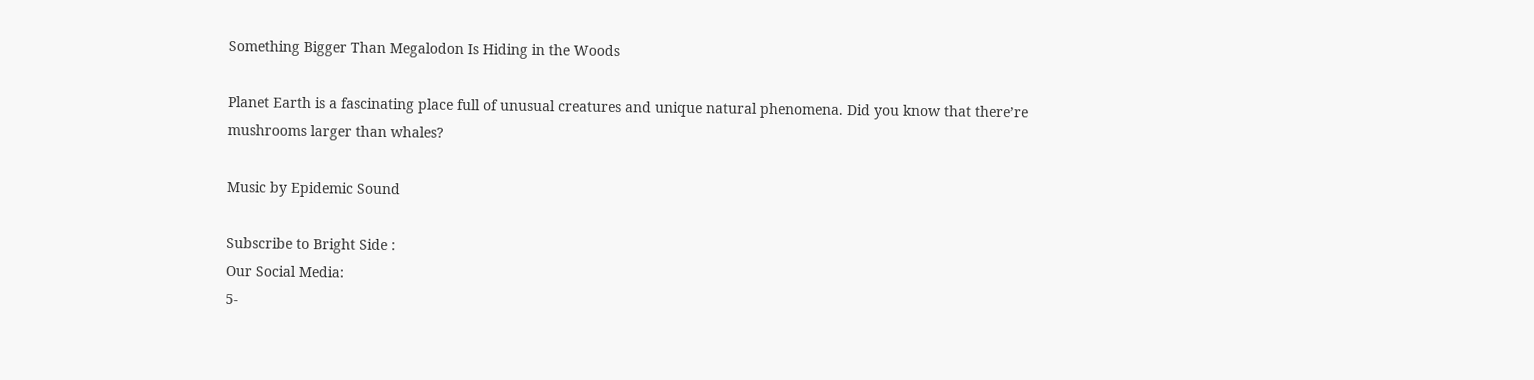Something Bigger Than Megalodon Is Hiding in the Woods

Planet Earth is a fascinating place full of unusual creatures and unique natural phenomena. Did you know that there’re mushrooms larger than whales?

Music by Epidemic Sound

Subscribe to Bright Side :
Our Social Media:
5-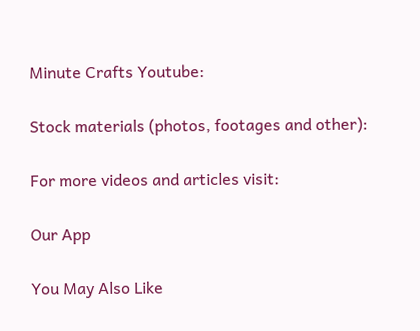Minute Crafts Youtube:

Stock materials (photos, footages and other):

For more videos and articles visit:

Our App

You May Also Like